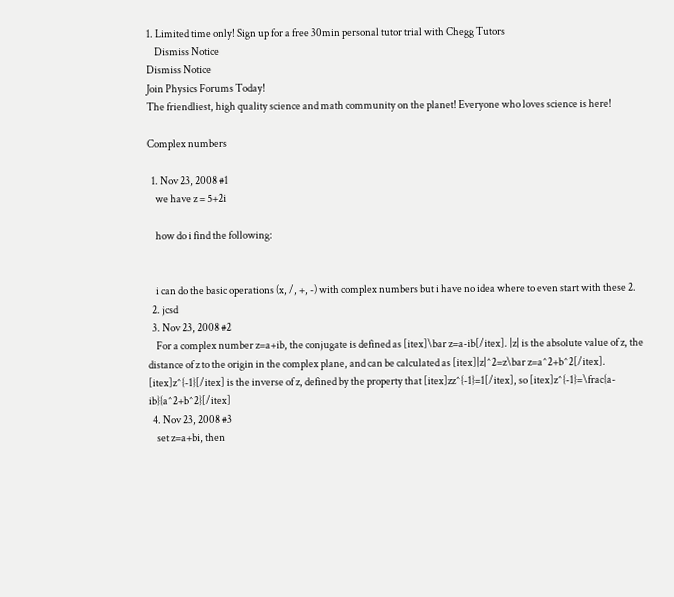1. Limited time only! Sign up for a free 30min personal tutor trial with Chegg Tutors
    Dismiss Notice
Dismiss Notice
Join Physics Forums Today!
The friendliest, high quality science and math community on the planet! Everyone who loves science is here!

Complex numbers

  1. Nov 23, 2008 #1
    we have z = 5+2i

    how do i find the following:


    i can do the basic operations (x, /, +, -) with complex numbers but i have no idea where to even start with these 2.
  2. jcsd
  3. Nov 23, 2008 #2
    For a complex number z=a+ib, the conjugate is defined as [itex]\bar z=a-ib[/itex]. |z| is the absolute value of z, the distance of z to the origin in the complex plane, and can be calculated as [itex]|z|^2=z\bar z=a^2+b^2[/itex]. [itex]z^{-1}[/itex] is the inverse of z, defined by the property that [itex]zz^{-1}=1[/itex], so [itex]z^{-1}=\frac{a-ib}{a^2+b^2}[/itex]
  4. Nov 23, 2008 #3
    set z=a+bi, then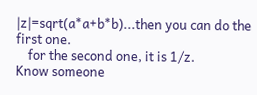|z|=sqrt(a*a+b*b)...then you can do the first one.
    for the second one, it is 1/z.
Know someone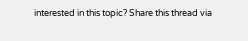interested in this topic? Share this thread via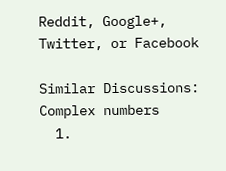Reddit, Google+, Twitter, or Facebook

Similar Discussions: Complex numbers
  1.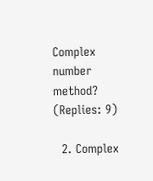Complex number method? (Replies: 9)

  2. Complex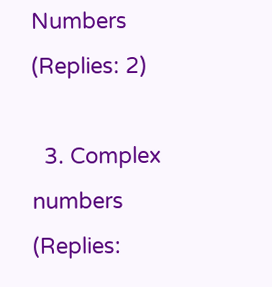Numbers (Replies: 2)

  3. Complex numbers (Replies: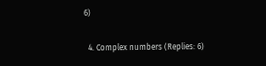6)

  4. Complex numbers (Replies: 6)